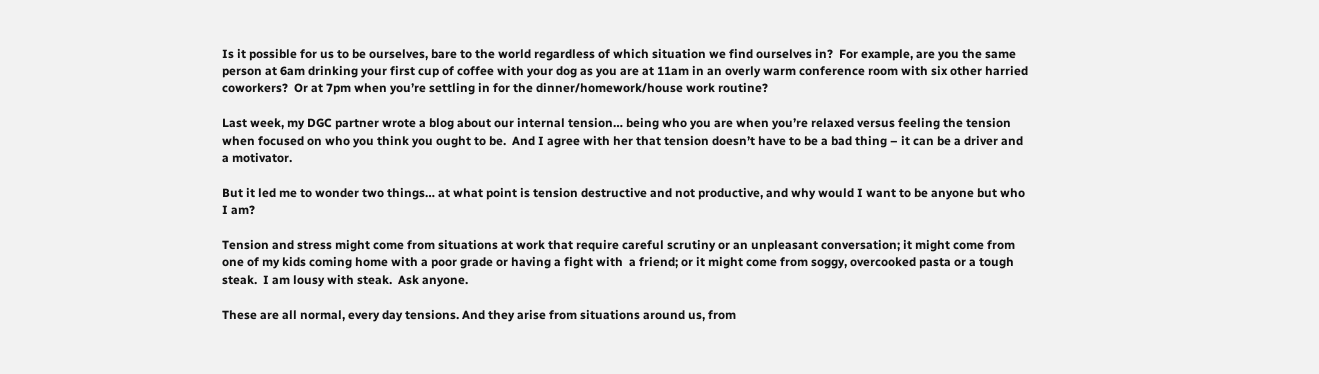Is it possible for us to be ourselves, bare to the world regardless of which situation we find ourselves in?  For example, are you the same person at 6am drinking your first cup of coffee with your dog as you are at 11am in an overly warm conference room with six other harried coworkers?  Or at 7pm when you’re settling in for the dinner/homework/house work routine?

Last week, my DGC partner wrote a blog about our internal tension… being who you are when you’re relaxed versus feeling the tension when focused on who you think you ought to be.  And I agree with her that tension doesn’t have to be a bad thing – it can be a driver and a motivator.

But it led me to wonder two things… at what point is tension destructive and not productive, and why would I want to be anyone but who I am?

Tension and stress might come from situations at work that require careful scrutiny or an unpleasant conversation; it might come from one of my kids coming home with a poor grade or having a fight with  a friend; or it might come from soggy, overcooked pasta or a tough steak.  I am lousy with steak.  Ask anyone.

These are all normal, every day tensions. And they arise from situations around us, from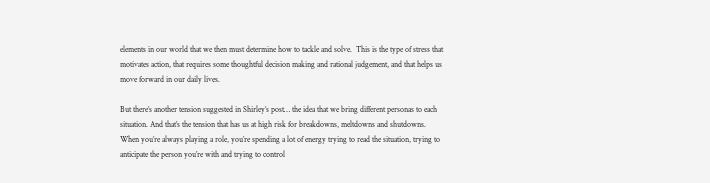elements in our world that we then must determine how to tackle and solve.  This is the type of stress that motivates action, that requires some thoughtful decision making and rational judgement, and that helps us move forward in our daily lives.

But there’s another tension suggested in Shirley’s post… the idea that we bring different personas to each situation. And that’s the tension that has us at high risk for breakdowns, meltdowns and shutdowns.  When you’re always playing a role, you’re spending a lot of energy trying to read the situation, trying to anticipate the person you’re with and trying to control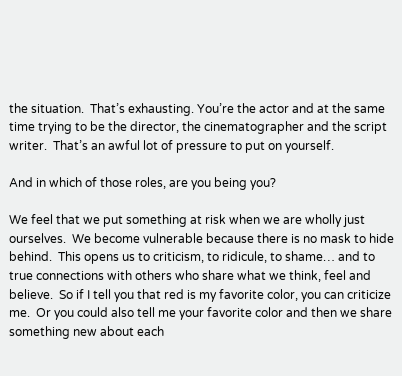the situation.  That’s exhausting. You’re the actor and at the same time trying to be the director, the cinematographer and the script writer.  That’s an awful lot of pressure to put on yourself.

And in which of those roles, are you being you?

We feel that we put something at risk when we are wholly just ourselves.  We become vulnerable because there is no mask to hide behind.  This opens us to criticism, to ridicule, to shame… and to true connections with others who share what we think, feel and believe.  So if I tell you that red is my favorite color, you can criticize me.  Or you could also tell me your favorite color and then we share something new about each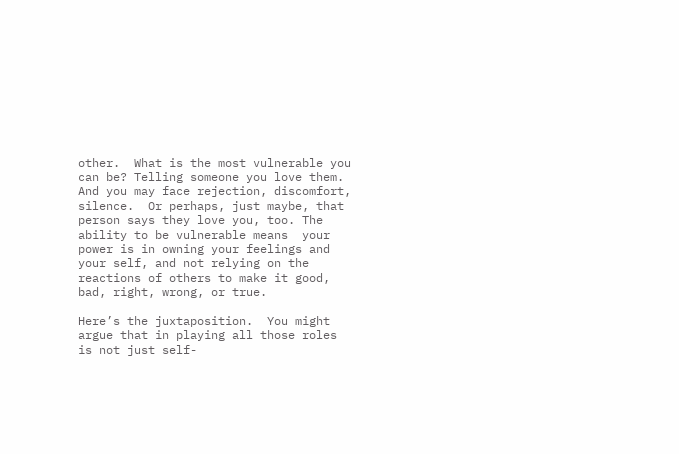other.  What is the most vulnerable you can be? Telling someone you love them.  And you may face rejection, discomfort, silence.  Or perhaps, just maybe, that person says they love you, too. The ability to be vulnerable means  your power is in owning your feelings and your self, and not relying on the reactions of others to make it good, bad, right, wrong, or true.

Here’s the juxtaposition.  You might argue that in playing all those roles is not just self-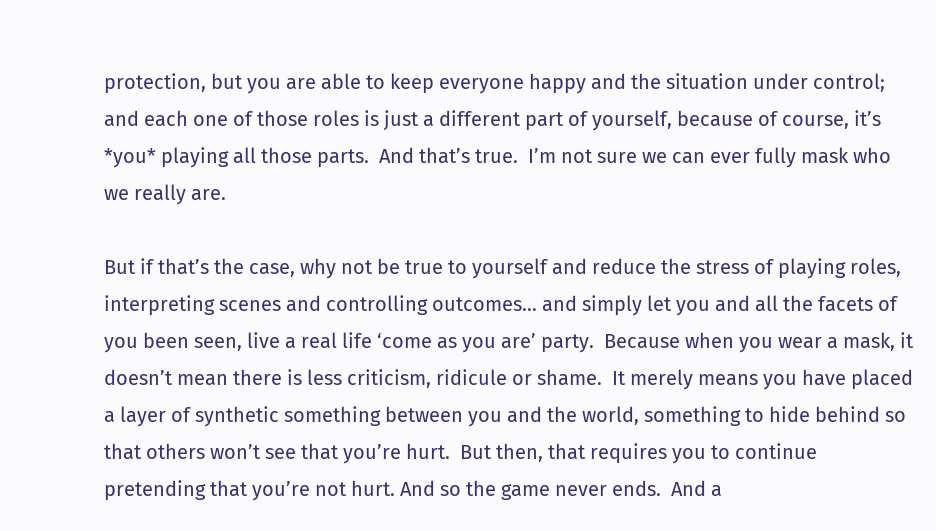protection, but you are able to keep everyone happy and the situation under control; and each one of those roles is just a different part of yourself, because of course, it’s *you* playing all those parts.  And that’s true.  I’m not sure we can ever fully mask who we really are.

But if that’s the case, why not be true to yourself and reduce the stress of playing roles, interpreting scenes and controlling outcomes… and simply let you and all the facets of you been seen, live a real life ‘come as you are’ party.  Because when you wear a mask, it doesn’t mean there is less criticism, ridicule or shame.  It merely means you have placed a layer of synthetic something between you and the world, something to hide behind so that others won’t see that you’re hurt.  But then, that requires you to continue pretending that you’re not hurt. And so the game never ends.  And a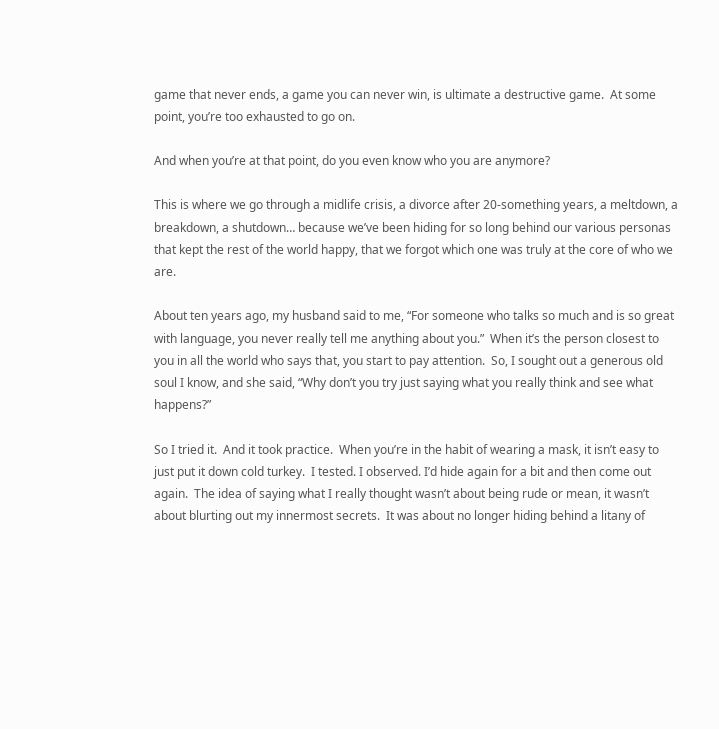game that never ends, a game you can never win, is ultimate a destructive game.  At some point, you’re too exhausted to go on.

And when you’re at that point, do you even know who you are anymore?

This is where we go through a midlife crisis, a divorce after 20-something years, a meltdown, a breakdown, a shutdown… because we’ve been hiding for so long behind our various personas that kept the rest of the world happy, that we forgot which one was truly at the core of who we are.

About ten years ago, my husband said to me, “For someone who talks so much and is so great with language, you never really tell me anything about you.”  When it’s the person closest to you in all the world who says that, you start to pay attention.  So, I sought out a generous old soul I know, and she said, “Why don’t you try just saying what you really think and see what happens?”

So I tried it.  And it took practice.  When you’re in the habit of wearing a mask, it isn’t easy to just put it down cold turkey.  I tested. I observed. I’d hide again for a bit and then come out again.  The idea of saying what I really thought wasn’t about being rude or mean, it wasn’t about blurting out my innermost secrets.  It was about no longer hiding behind a litany of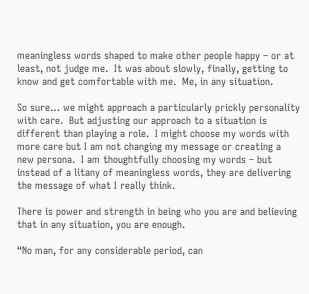meaningless words shaped to make other people happy – or at least, not judge me.  It was about slowly, finally, getting to know and get comfortable with me.  Me, in any situation.

So sure… we might approach a particularly prickly personality with care.  But adjusting our approach to a situation is different than playing a role.  I might choose my words with more care but I am not changing my message or creating a new persona.  I am thoughtfully choosing my words – but instead of a litany of meaningless words, they are delivering the message of what I really think.

There is power and strength in being who you are and believing that in any situation, you are enough.

“No man, for any considerable period, can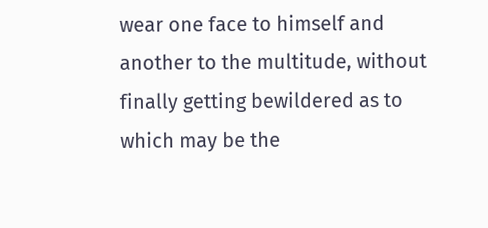wear one face to himself and another to the multitude, without finally getting bewildered as to which may be the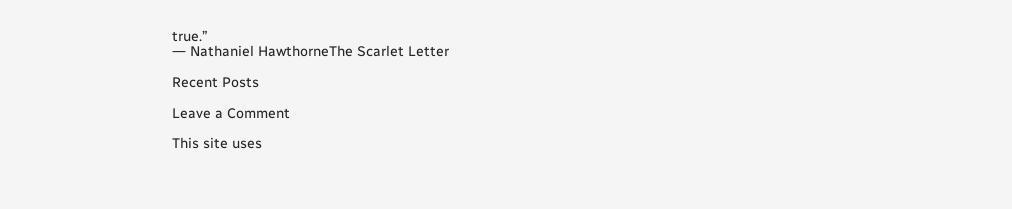true.”
― Nathaniel HawthorneThe Scarlet Letter

Recent Posts

Leave a Comment

This site uses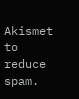Akismet to reduce spam.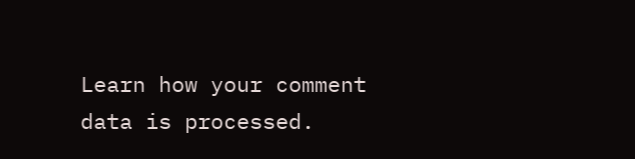Learn how your comment data is processed.